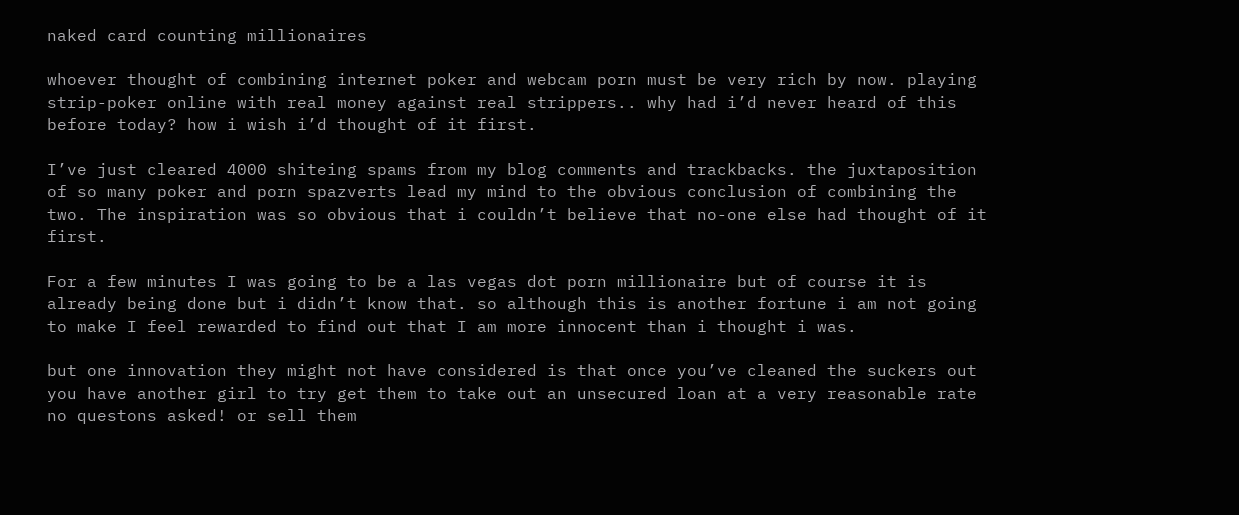naked card counting millionaires

whoever thought of combining internet poker and webcam porn must be very rich by now. playing strip-poker online with real money against real strippers.. why had i’d never heard of this before today? how i wish i’d thought of it first.

I’ve just cleared 4000 shiteing spams from my blog comments and trackbacks. the juxtaposition of so many poker and porn spazverts lead my mind to the obvious conclusion of combining the two. The inspiration was so obvious that i couldn’t believe that no-one else had thought of it first.

For a few minutes I was going to be a las vegas dot porn millionaire but of course it is already being done but i didn’t know that. so although this is another fortune i am not going to make I feel rewarded to find out that I am more innocent than i thought i was.

but one innovation they might not have considered is that once you’ve cleaned the suckers out you have another girl to try get them to take out an unsecured loan at a very reasonable rate no questons asked! or sell them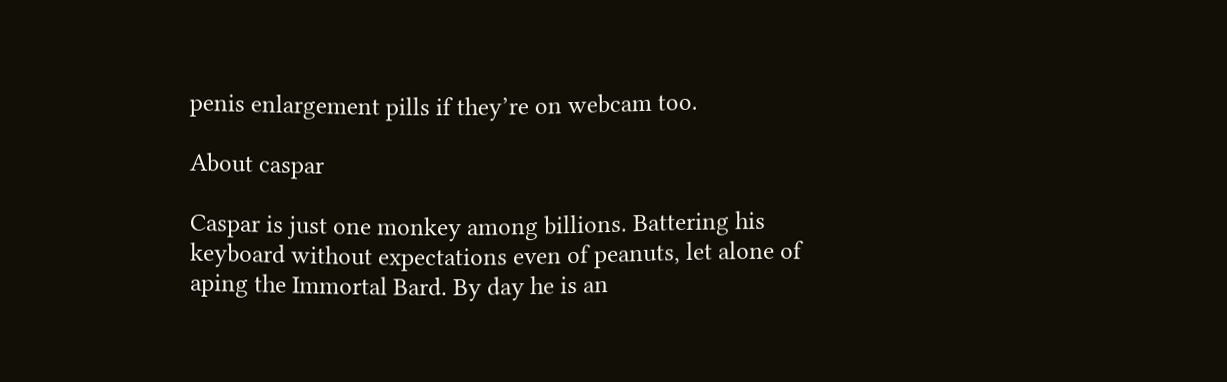penis enlargement pills if they’re on webcam too.

About caspar

Caspar is just one monkey among billions. Battering his keyboard without expectations even of peanuts, let alone of aping the Immortal Bard. By day he is an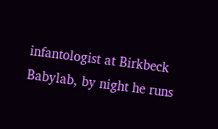infantologist at Birkbeck Babylab, by night he runs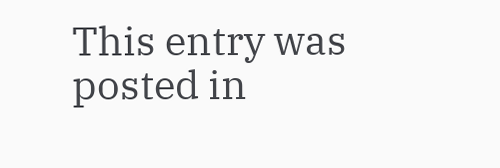This entry was posted in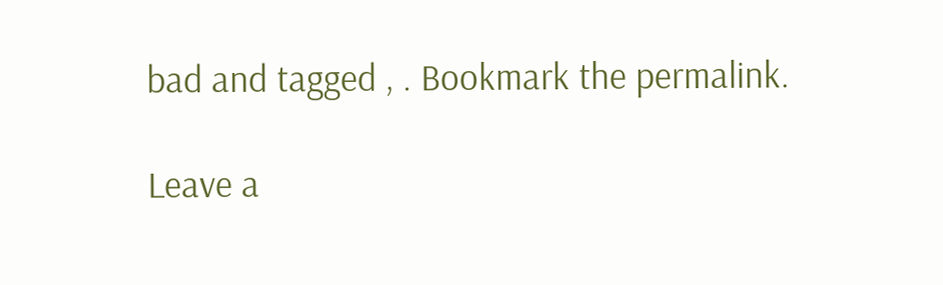bad and tagged , . Bookmark the permalink.

Leave a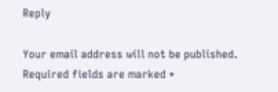Reply

Your email address will not be published. Required fields are marked *